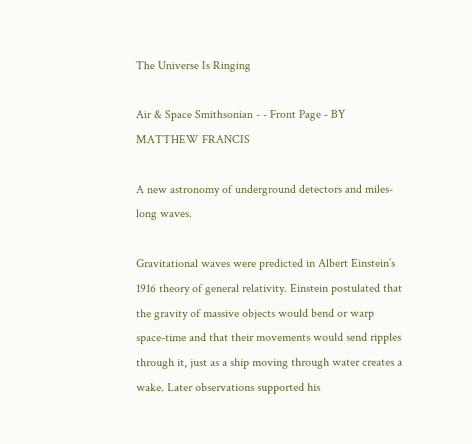The Universe Is Ringing

Air & Space Smithsonian - - Front Page - BY MATTHEW FRANCIS

A new astronomy of underground detectors and miles-long waves.

Gravitational waves were predicted in Albert Einstein’s 1916 theory of general relativity. Einstein postulated that the gravity of massive objects would bend or warp space-time and that their movements would send ripples through it, just as a ship moving through water creates a wake. Later observations supported his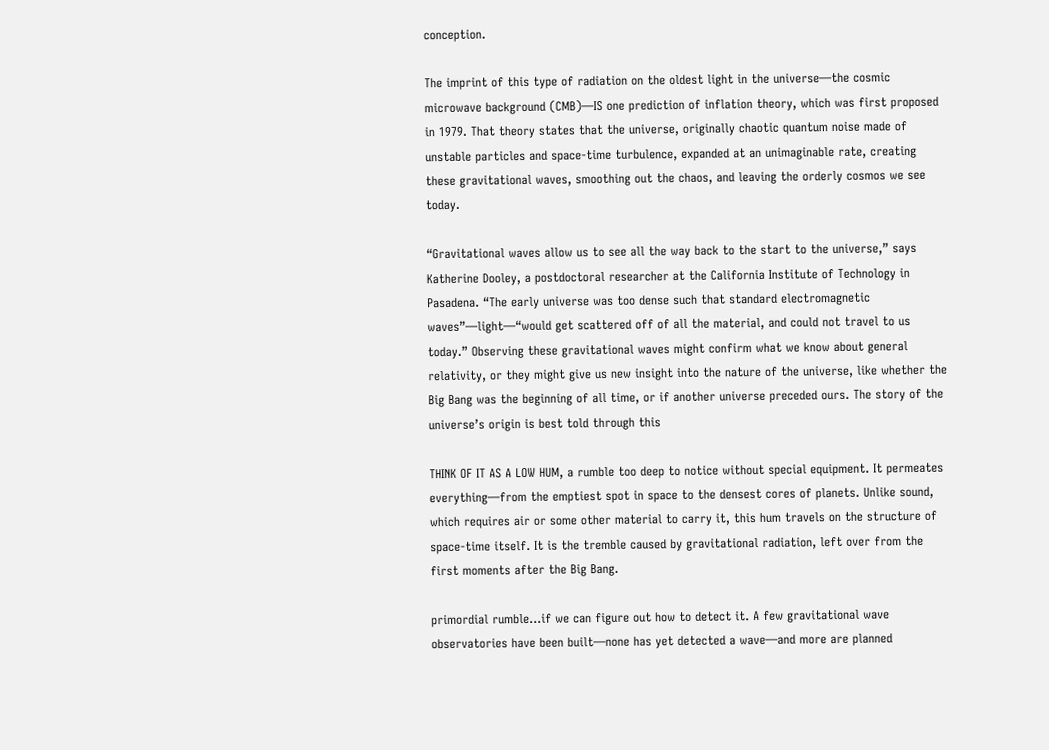conception.

The imprint of this type of radiation on the oldest light in the universe—the cosmic microwave background (CMB)—IS one prediction of inflation theory, which was first proposed in 1979. That theory states that the universe, originally chaotic quantum noise made of unstable particles and space-time turbulence, expanded at an unimaginable rate, creating these gravitational waves, smoothing out the chaos, and leaving the orderly cosmos we see today.

“Gravitational waves allow us to see all the way back to the start to the universe,” says Katherine Dooley, a postdoctoral researcher at the California Institute of Technology in Pasadena. “The early universe was too dense such that standard electromagnetic waves”—light—“would get scattered off of all the material, and could not travel to us today.” Observing these gravitational waves might confirm what we know about general relativity, or they might give us new insight into the nature of the universe, like whether the Big Bang was the beginning of all time, or if another universe preceded ours. The story of the universe’s origin is best told through this

THINK OF IT AS A LOW HUM, a rumble too deep to notice without special equipment. It permeates everything—from the emptiest spot in space to the densest cores of planets. Unlike sound, which requires air or some other material to carry it, this hum travels on the structure of space-time itself. It is the tremble caused by gravitational radiation, left over from the first moments after the Big Bang.

primordial rumble…if we can figure out how to detect it. A few gravitational wave observatories have been built—none has yet detected a wave—and more are planned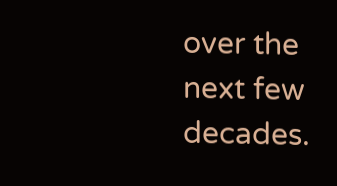over the next few decades.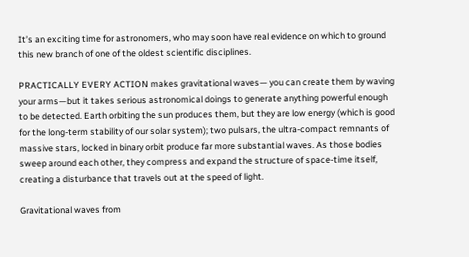It’s an exciting time for astronomers, who may soon have real evidence on which to ground this new branch of one of the oldest scientific disciplines.

PRACTICALLY EVERY ACTION makes gravitational waves— you can create them by waving your arms—but it takes serious astronomical doings to generate anything powerful enough to be detected. Earth orbiting the sun produces them, but they are low energy (which is good for the long-term stability of our solar system); two pulsars, the ultra-compact remnants of massive stars, locked in binary orbit produce far more substantial waves. As those bodies sweep around each other, they compress and expand the structure of space-time itself, creating a disturbance that travels out at the speed of light.

Gravitational waves from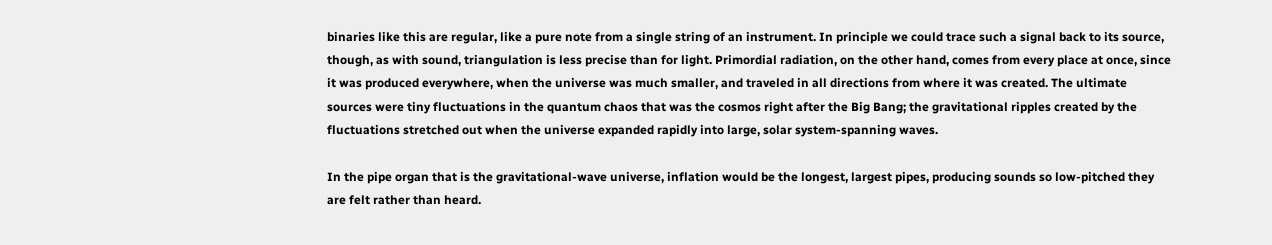binaries like this are regular, like a pure note from a single string of an instrument. In principle we could trace such a signal back to its source, though, as with sound, triangulation is less precise than for light. Primordial radiation, on the other hand, comes from every place at once, since it was produced everywhere, when the universe was much smaller, and traveled in all directions from where it was created. The ultimate sources were tiny fluctuations in the quantum chaos that was the cosmos right after the Big Bang; the gravitational ripples created by the fluctuations stretched out when the universe expanded rapidly into large, solar system-spanning waves.

In the pipe organ that is the gravitational-wave universe, inflation would be the longest, largest pipes, producing sounds so low-pitched they are felt rather than heard.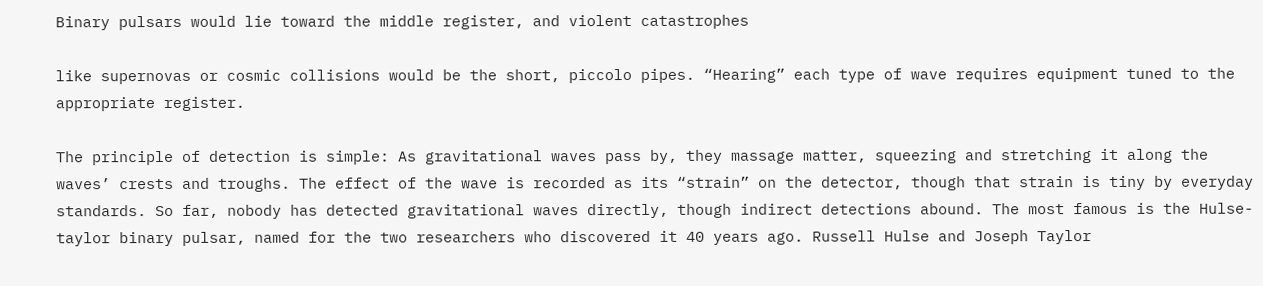Binary pulsars would lie toward the middle register, and violent catastrophes

like supernovas or cosmic collisions would be the short, piccolo pipes. “Hearing” each type of wave requires equipment tuned to the appropriate register.

The principle of detection is simple: As gravitational waves pass by, they massage matter, squeezing and stretching it along the waves’ crests and troughs. The effect of the wave is recorded as its “strain” on the detector, though that strain is tiny by everyday standards. So far, nobody has detected gravitational waves directly, though indirect detections abound. The most famous is the Hulse-taylor binary pulsar, named for the two researchers who discovered it 40 years ago. Russell Hulse and Joseph Taylor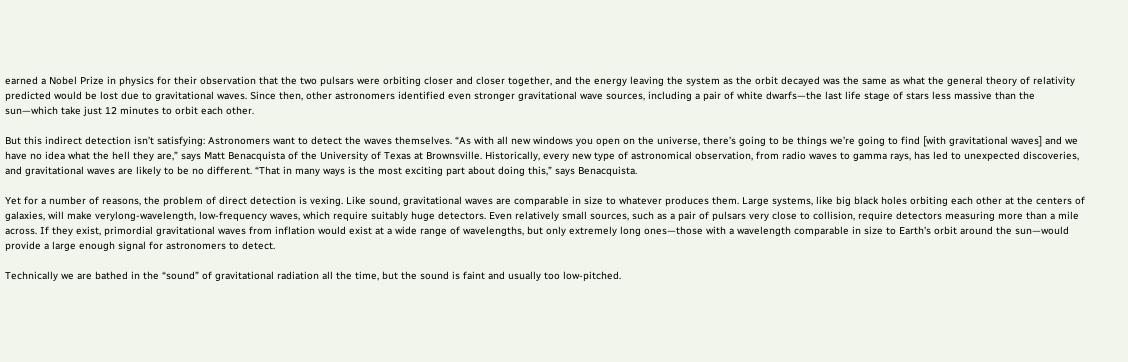earned a Nobel Prize in physics for their observation that the two pulsars were orbiting closer and closer together, and the energy leaving the system as the orbit decayed was the same as what the general theory of relativity predicted would be lost due to gravitational waves. Since then, other astronomers identified even stronger gravitational wave sources, including a pair of white dwarfs—the last life stage of stars less massive than the sun—which take just 12 minutes to orbit each other.

But this indirect detection isn’t satisfying: Astronomers want to detect the waves themselves. “As with all new windows you open on the universe, there’s going to be things we’re going to find [with gravitational waves] and we have no idea what the hell they are,” says Matt Benacquista of the University of Texas at Brownsville. Historically, every new type of astronomical observation, from radio waves to gamma rays, has led to unexpected discoveries, and gravitational waves are likely to be no different. “That in many ways is the most exciting part about doing this,” says Benacquista.

Yet for a number of reasons, the problem of direct detection is vexing. Like sound, gravitational waves are comparable in size to whatever produces them. Large systems, like big black holes orbiting each other at the centers of galaxies, will make verylong-wavelength, low-frequency waves, which require suitably huge detectors. Even relatively small sources, such as a pair of pulsars very close to collision, require detectors measuring more than a mile across. If they exist, primordial gravitational waves from inflation would exist at a wide range of wavelengths, but only extremely long ones—those with a wavelength comparable in size to Earth’s orbit around the sun—would provide a large enough signal for astronomers to detect.

Technically we are bathed in the “sound” of gravitational radiation all the time, but the sound is faint and usually too low-pitched.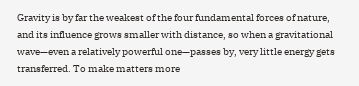Gravity is by far the weakest of the four fundamental forces of nature, and its influence grows smaller with distance, so when a gravitational wave—even a relatively powerful one—passes by, very little energy gets transferred. To make matters more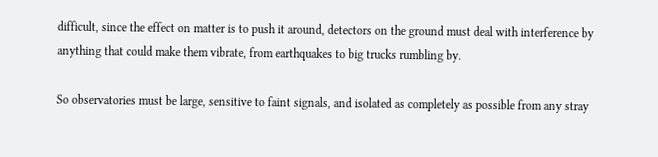difficult, since the effect on matter is to push it around, detectors on the ground must deal with interference by anything that could make them vibrate, from earthquakes to big trucks rumbling by.

So observatories must be large, sensitive to faint signals, and isolated as completely as possible from any stray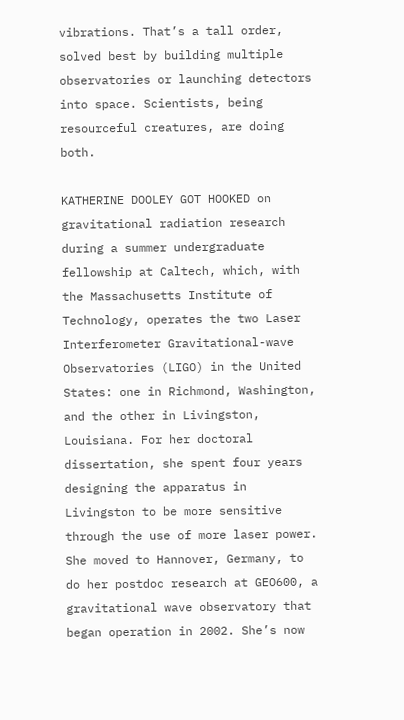vibrations. That’s a tall order, solved best by building multiple observatories or launching detectors into space. Scientists, being resourceful creatures, are doing both.

KATHERINE DOOLEY GOT HOOKED on gravitational radiation research during a summer undergraduate fellowship at Caltech, which, with the Massachusetts Institute of Technology, operates the two Laser Interferometer Gravitational-wave Observatories (LIGO) in the United States: one in Richmond, Washington, and the other in Livingston, Louisiana. For her doctoral dissertation, she spent four years designing the apparatus in Livingston to be more sensitive through the use of more laser power. She moved to Hannover, Germany, to do her postdoc research at GEO600, a gravitational wave observatory that began operation in 2002. She’s now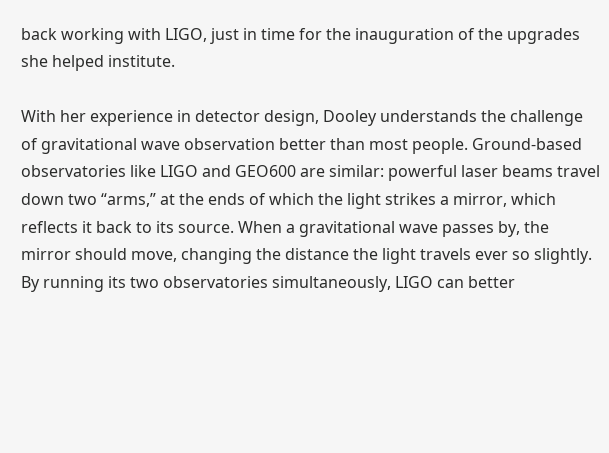back working with LIGO, just in time for the inauguration of the upgrades she helped institute.

With her experience in detector design, Dooley understands the challenge of gravitational wave observation better than most people. Ground-based observatories like LIGO and GEO600 are similar: powerful laser beams travel down two “arms,” at the ends of which the light strikes a mirror, which reflects it back to its source. When a gravitational wave passes by, the mirror should move, changing the distance the light travels ever so slightly. By running its two observatories simultaneously, LIGO can better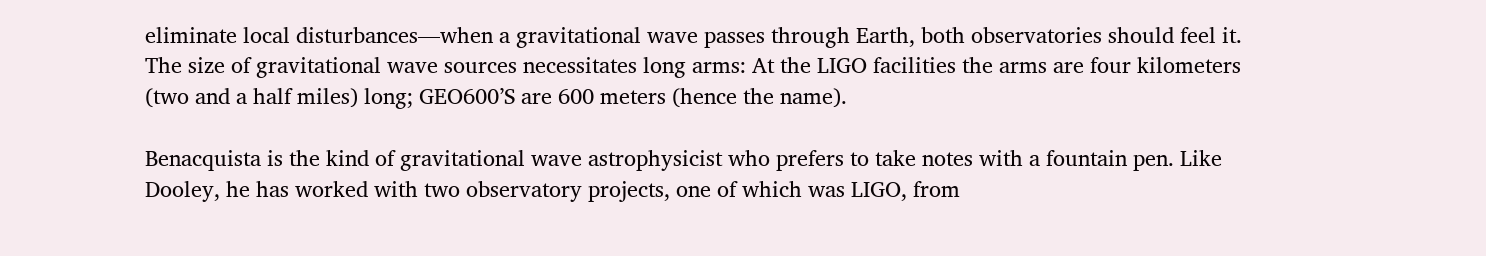eliminate local disturbances—when a gravitational wave passes through Earth, both observatories should feel it. The size of gravitational wave sources necessitates long arms: At the LIGO facilities the arms are four kilometers (two and a half miles) long; GEO600’S are 600 meters (hence the name).

Benacquista is the kind of gravitational wave astrophysicist who prefers to take notes with a fountain pen. Like Dooley, he has worked with two observatory projects, one of which was LIGO, from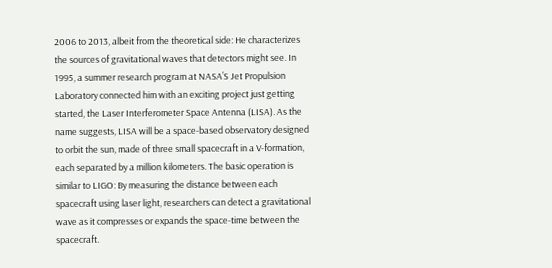2006 to 2013, albeit from the theoretical side: He characterizes the sources of gravitational waves that detectors might see. In 1995, a summer research program at NASA’S Jet Propulsion Laboratory connected him with an exciting project just getting started, the Laser Interferometer Space Antenna (LISA). As the name suggests, LISA will be a space-based observatory designed to orbit the sun, made of three small spacecraft in a V-formation, each separated by a million kilometers. The basic operation is similar to LIGO: By measuring the distance between each spacecraft using laser light, researchers can detect a gravitational wave as it compresses or expands the space-time between the spacecraft.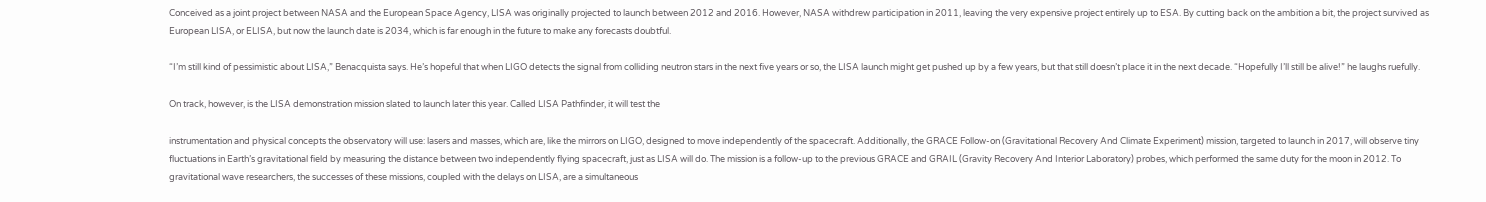Conceived as a joint project between NASA and the European Space Agency, LISA was originally projected to launch between 2012 and 2016. However, NASA withdrew participation in 2011, leaving the very expensive project entirely up to ESA. By cutting back on the ambition a bit, the project survived as European LISA, or ELISA, but now the launch date is 2034, which is far enough in the future to make any forecasts doubtful.

“I’m still kind of pessimistic about LISA,” Benacquista says. He’s hopeful that when LIGO detects the signal from colliding neutron stars in the next five years or so, the LISA launch might get pushed up by a few years, but that still doesn’t place it in the next decade. “Hopefully I’ll still be alive!” he laughs ruefully.

On track, however, is the LISA demonstration mission slated to launch later this year. Called LISA Pathfinder, it will test the

instrumentation and physical concepts the observatory will use: lasers and masses, which are, like the mirrors on LIGO, designed to move independently of the spacecraft. Additionally, the GRACE Follow-on (Gravitational Recovery And Climate Experiment) mission, targeted to launch in 2017, will observe tiny fluctuations in Earth’s gravitational field by measuring the distance between two independently flying spacecraft, just as LISA will do. The mission is a follow-up to the previous GRACE and GRAIL (Gravity Recovery And Interior Laboratory) probes, which performed the same duty for the moon in 2012. To gravitational wave researchers, the successes of these missions, coupled with the delays on LISA, are a simultaneous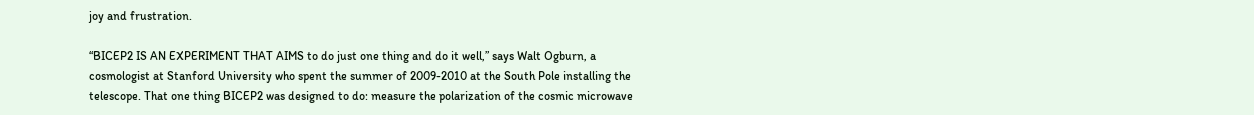joy and frustration.

“BICEP2 IS AN EXPERIMENT THAT AIMS to do just one thing and do it well,” says Walt Ogburn, a cosmologist at Stanford University who spent the summer of 2009-2010 at the South Pole installing the telescope. That one thing BICEP2 was designed to do: measure the polarization of the cosmic microwave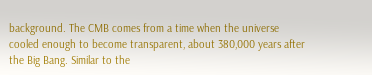background. The CMB comes from a time when the universe cooled enough to become transparent, about 380,000 years after the Big Bang. Similar to the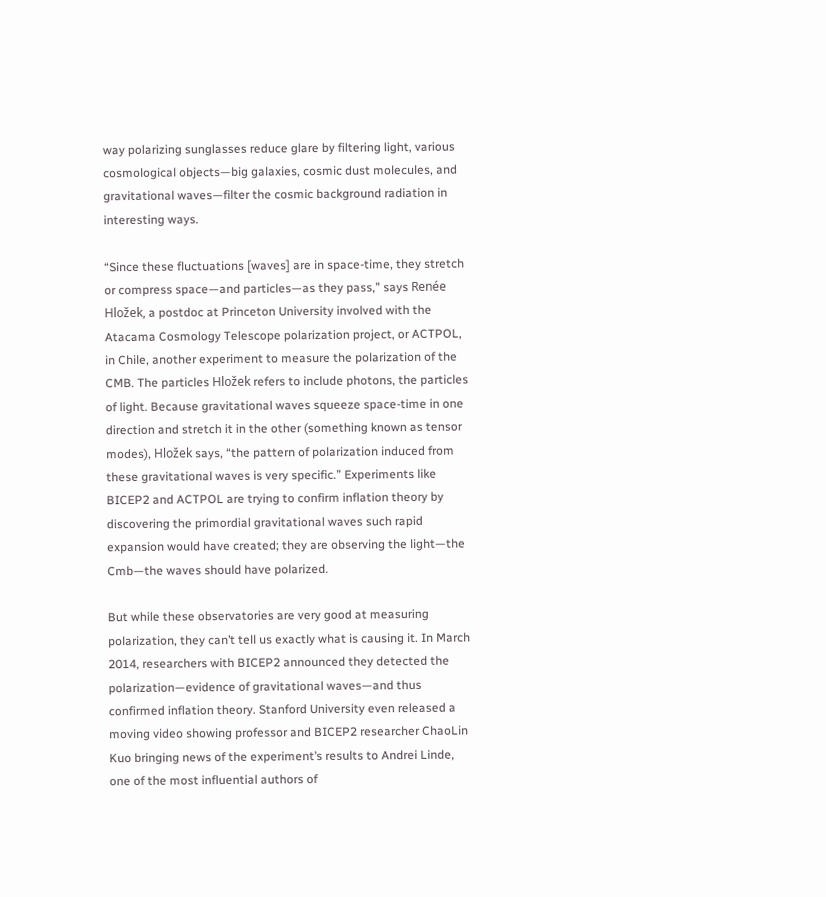way polarizing sunglasses reduce glare by filtering light, various cosmological objects—big galaxies, cosmic dust molecules, and gravitational waves—filter the cosmic background radiation in interesting ways.

“Since these fluctuations [waves] are in space-time, they stretch or compress space—and particles—as they pass,” says Renée Hložek, a postdoc at Princeton University involved with the Atacama Cosmology Telescope polarization project, or ACTPOL, in Chile, another experiment to measure the polarization of the CMB. The particles Hložek refers to include photons, the particles of light. Because gravitational waves squeeze space-time in one direction and stretch it in the other (something known as tensor modes), Hložek says, “the pattern of polarization induced from these gravitational waves is very specific.” Experiments like BICEP2 and ACTPOL are trying to confirm inflation theory by discovering the primordial gravitational waves such rapid expansion would have created; they are observing the light—the Cmb—the waves should have polarized.

But while these observatories are very good at measuring polarization, they can’t tell us exactly what is causing it. In March 2014, researchers with BICEP2 announced they detected the polarization—evidence of gravitational waves—and thus confirmed inflation theory. Stanford University even released a moving video showing professor and BICEP2 researcher ChaoLin Kuo bringing news of the experiment’s results to Andrei Linde, one of the most influential authors of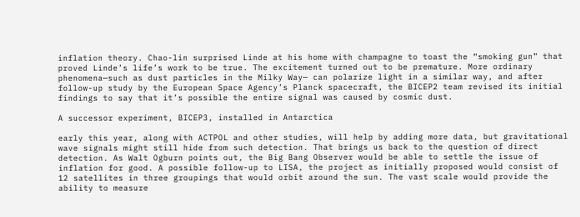inflation theory. Chao-lin surprised Linde at his home with champagne to toast the “smoking gun” that proved Linde’s life’s work to be true. The excitement turned out to be premature. More ordinary phenomena—such as dust particles in the Milky Way— can polarize light in a similar way, and after follow-up study by the European Space Agency’s Planck spacecraft, the BICEP2 team revised its initial findings to say that it’s possible the entire signal was caused by cosmic dust.

A successor experiment, BICEP3, installed in Antarctica

early this year, along with ACTPOL and other studies, will help by adding more data, but gravitational wave signals might still hide from such detection. That brings us back to the question of direct detection. As Walt Ogburn points out, the Big Bang Observer would be able to settle the issue of inflation for good. A possible follow-up to LISA, the project as initially proposed would consist of 12 satellites in three groupings that would orbit around the sun. The vast scale would provide the ability to measure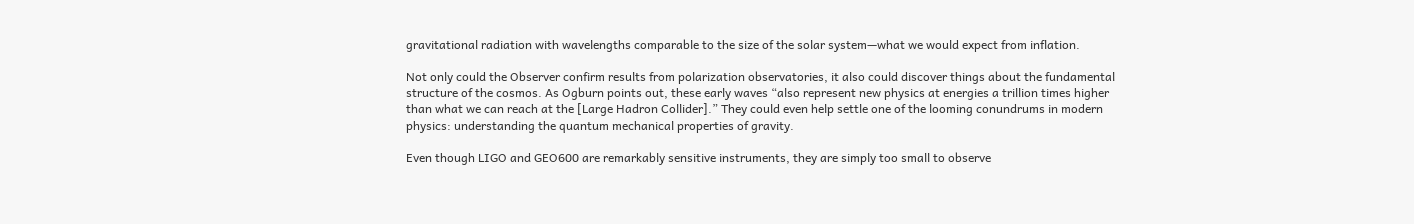gravitational radiation with wavelengths comparable to the size of the solar system—what we would expect from inflation.

Not only could the Observer confirm results from polarization observatories, it also could discover things about the fundamental structure of the cosmos. As Ogburn points out, these early waves “also represent new physics at energies a trillion times higher than what we can reach at the [Large Hadron Collider].” They could even help settle one of the looming conundrums in modern physics: understanding the quantum mechanical properties of gravity.

Even though LIGO and GEO600 are remarkably sensitive instruments, they are simply too small to observe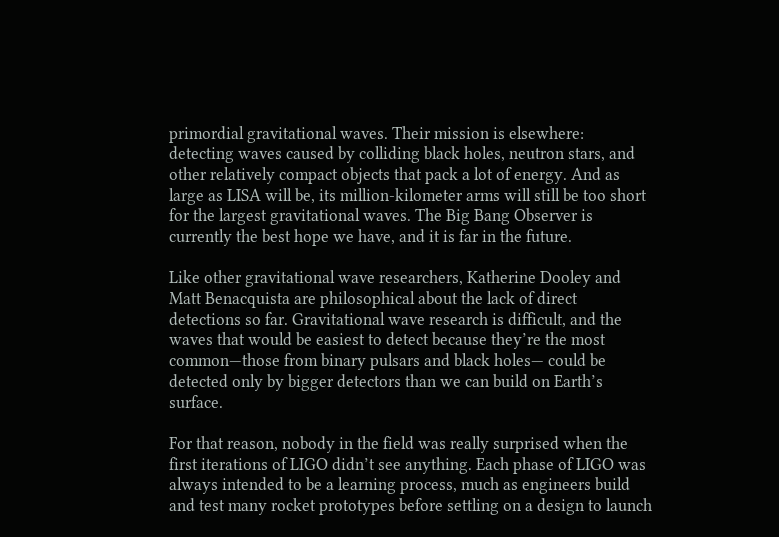primordial gravitational waves. Their mission is elsewhere: detecting waves caused by colliding black holes, neutron stars, and other relatively compact objects that pack a lot of energy. And as large as LISA will be, its million-kilometer arms will still be too short for the largest gravitational waves. The Big Bang Observer is currently the best hope we have, and it is far in the future.

Like other gravitational wave researchers, Katherine Dooley and Matt Benacquista are philosophical about the lack of direct detections so far. Gravitational wave research is difficult, and the waves that would be easiest to detect because they’re the most common—those from binary pulsars and black holes— could be detected only by bigger detectors than we can build on Earth’s surface.

For that reason, nobody in the field was really surprised when the first iterations of LIGO didn’t see anything. Each phase of LIGO was always intended to be a learning process, much as engineers build and test many rocket prototypes before settling on a design to launch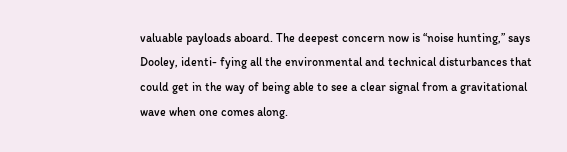valuable payloads aboard. The deepest concern now is “noise hunting,” says Dooley, identi- fying all the environmental and technical disturbances that could get in the way of being able to see a clear signal from a gravitational wave when one comes along.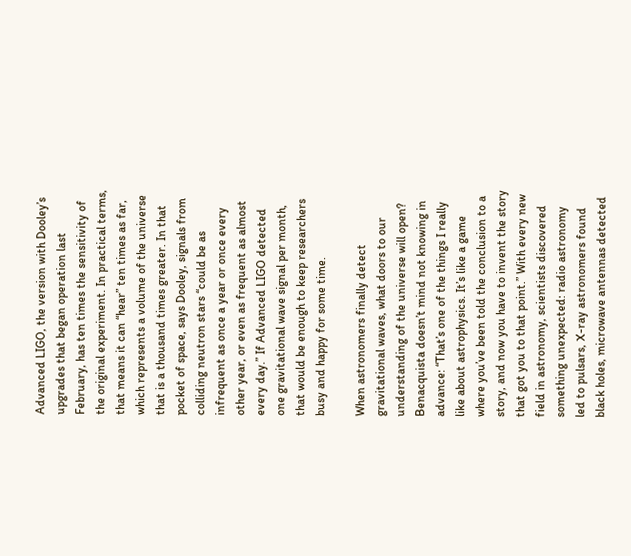Advanced LIGO, the version with Dooley’s upgrades that began operation last February, has ten times the sensitivity of the original experiment. In practical terms, that means it can “hear” ten times as far, which represents a volume of the universe that is a thousand times greater. In that pocket of space, says Dooley, signals from colliding neutron stars “could be as infrequent as once a year or once every other year, or even as frequent as almost every day.” If Advanced LIGO detected one gravitational wave signal per month, that would be enough to keep researchers busy and happy for some time.

When astronomers finally detect gravitational waves, what doors to our understanding of the universe will open? Benacquista doesn’t mind not knowing in advance: “That’s one of the things I really like about astrophysics. It’s like a game where you’ve been told the conclusion to a story, and now you have to invent the story that got you to that point.” With every new field in astronomy, scientists discovered something unexpected: radio astronomy led to pulsars, X-ray astronomers found black holes, microwave antennas detected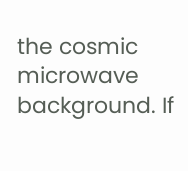the cosmic microwave background. If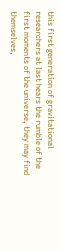this first generation of gravitational researchers at last hears the rumble of the first moments of the universe, they may find themselves,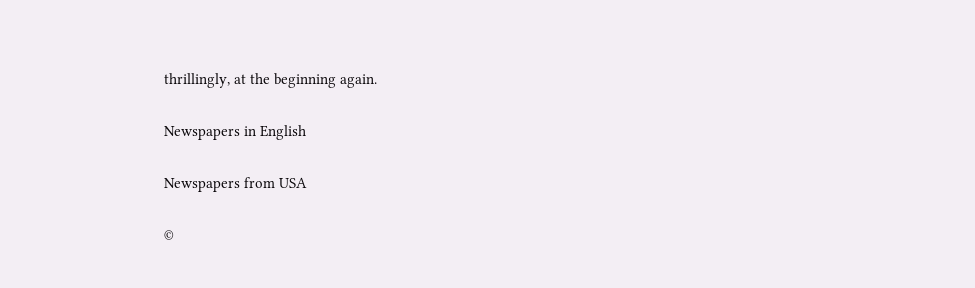thrillingly, at the beginning again.

Newspapers in English

Newspapers from USA

©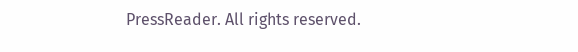PressReader. All rights reserved.